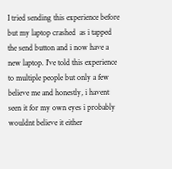I tried sending this experience before but my laptop crashed  as i tapped the send button and i now have a new laptop. I've told this experience to multiple people but only a few believe me and honestly, i havent seen it for my own eyes i probably wouldnt believe it either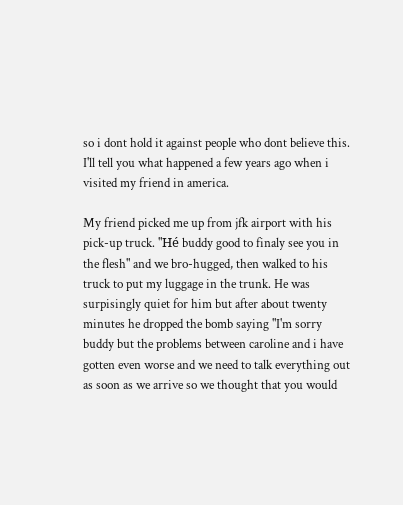so i dont hold it against people who dont believe this. I'll tell you what happened a few years ago when i visited my friend in america.

My friend picked me up from jfk airport with his pick-up truck. "Hé buddy good to finaly see you in the flesh" and we bro-hugged, then walked to his truck to put my luggage in the trunk. He was surpisingly quiet for him but after about twenty minutes he dropped the bomb saying "I'm sorry buddy but the problems between caroline and i have gotten even worse and we need to talk everything out as soon as we arrive so we thought that you would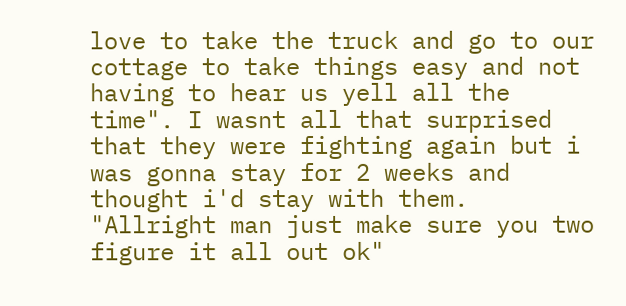love to take the truck and go to our cottage to take things easy and not having to hear us yell all the time". I wasnt all that surprised that they were fighting again but i was gonna stay for 2 weeks and thought i'd stay with them. "Allright man just make sure you two figure it all out ok"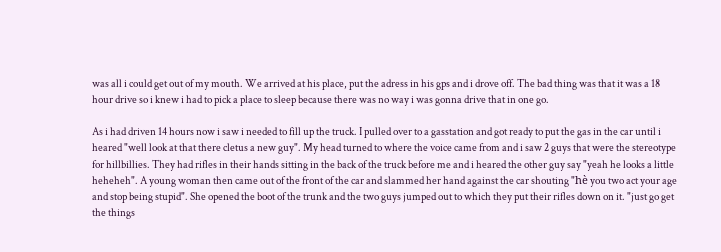was all i could get out of my mouth. We arrived at his place, put the adress in his gps and i drove off. The bad thing was that it was a 18 hour drive so i knew i had to pick a place to sleep because there was no way i was gonna drive that in one go.

As i had driven 14 hours now i saw i needed to fill up the truck. I pulled over to a gasstation and got ready to put the gas in the car until i heared "well look at that there cletus a new guy". My head turned to where the voice came from and i saw 2 guys that were the stereotype for hillbillies. They had rifles in their hands sitting in the back of the truck before me and i heared the other guy say "yeah he looks a little heheheh". A young woman then came out of the front of the car and slammed her hand against the car shouting "hè you two act your age and stop being stupid". She opened the boot of the trunk and the two guys jumped out to which they put their rifles down on it. "just go get the things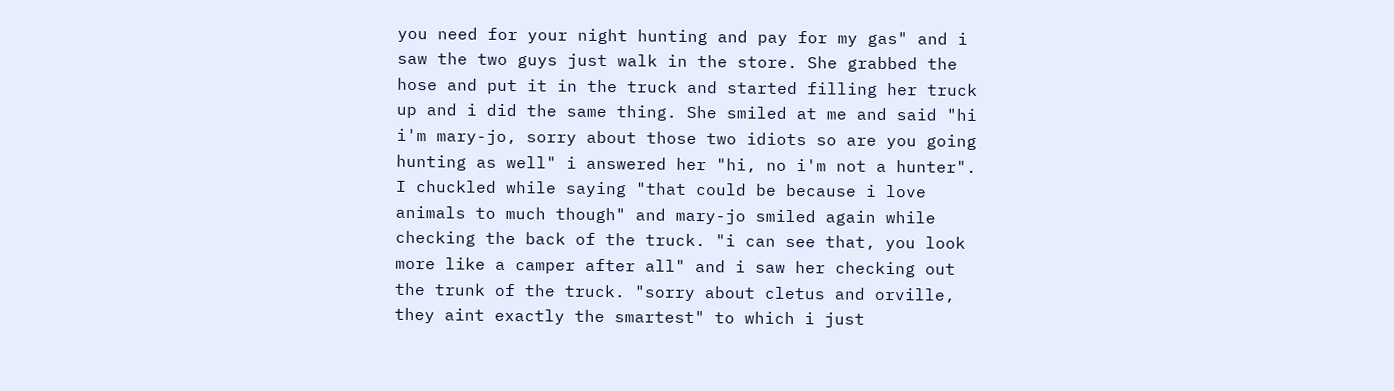you need for your night hunting and pay for my gas" and i saw the two guys just walk in the store. She grabbed the hose and put it in the truck and started filling her truck up and i did the same thing. She smiled at me and said "hi i'm mary-jo, sorry about those two idiots so are you going hunting as well" i answered her "hi, no i'm not a hunter". I chuckled while saying "that could be because i love animals to much though" and mary-jo smiled again while checking the back of the truck. "i can see that, you look more like a camper after all" and i saw her checking out the trunk of the truck. "sorry about cletus and orville, they aint exactly the smartest" to which i just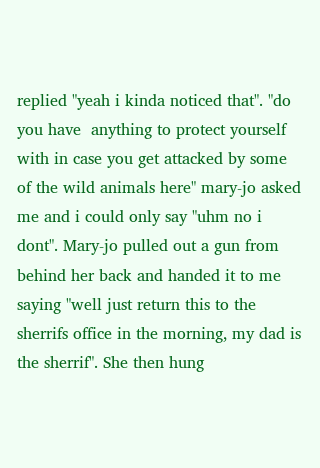replied "yeah i kinda noticed that". "do you have  anything to protect yourself with in case you get attacked by some of the wild animals here" mary-jo asked me and i could only say "uhm no i dont". Mary-jo pulled out a gun from behind her back and handed it to me saying "well just return this to the sherrifs office in the morning, my dad is the sherrif". She then hung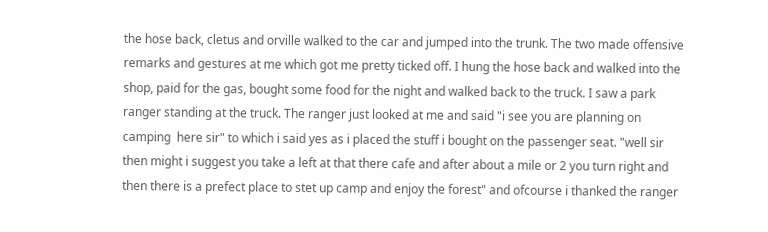the hose back, cletus and orville walked to the car and jumped into the trunk. The two made offensive remarks and gestures at me which got me pretty ticked off. I hung the hose back and walked into the shop, paid for the gas, bought some food for the night and walked back to the truck. I saw a park ranger standing at the truck. The ranger just looked at me and said "i see you are planning on camping  here sir" to which i said yes as i placed the stuff i bought on the passenger seat. "well sir then might i suggest you take a left at that there cafe and after about a mile or 2 you turn right and then there is a prefect place to stet up camp and enjoy the forest" and ofcourse i thanked the ranger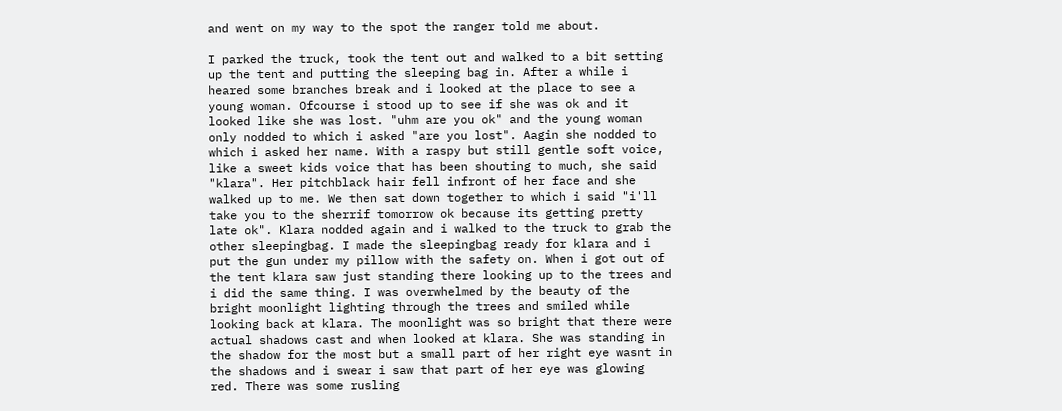and went on my way to the spot the ranger told me about.

I parked the truck, took the tent out and walked to a bit setting up the tent and putting the sleeping bag in. After a while i heared some branches break and i looked at the place to see a young woman. Ofcourse i stood up to see if she was ok and it looked like she was lost. "uhm are you ok" and the young woman only nodded to which i asked "are you lost". Aagin she nodded to which i asked her name. With a raspy but still gentle soft voice, like a sweet kids voice that has been shouting to much, she said "klara". Her pitchblack hair fell infront of her face and she walked up to me. We then sat down together to which i said "i'll take you to the sherrif tomorrow ok because its getting pretty late ok". Klara nodded again and i walked to the truck to grab the other sleepingbag. I made the sleepingbag ready for klara and i put the gun under my pillow with the safety on. When i got out of the tent klara saw just standing there looking up to the trees and i did the same thing. I was overwhelmed by the beauty of the bright moonlight lighting through the trees and smiled while looking back at klara. The moonlight was so bright that there were actual shadows cast and when looked at klara. She was standing in the shadow for the most but a small part of her right eye wasnt in the shadows and i swear i saw that part of her eye was glowing red. There was some rusling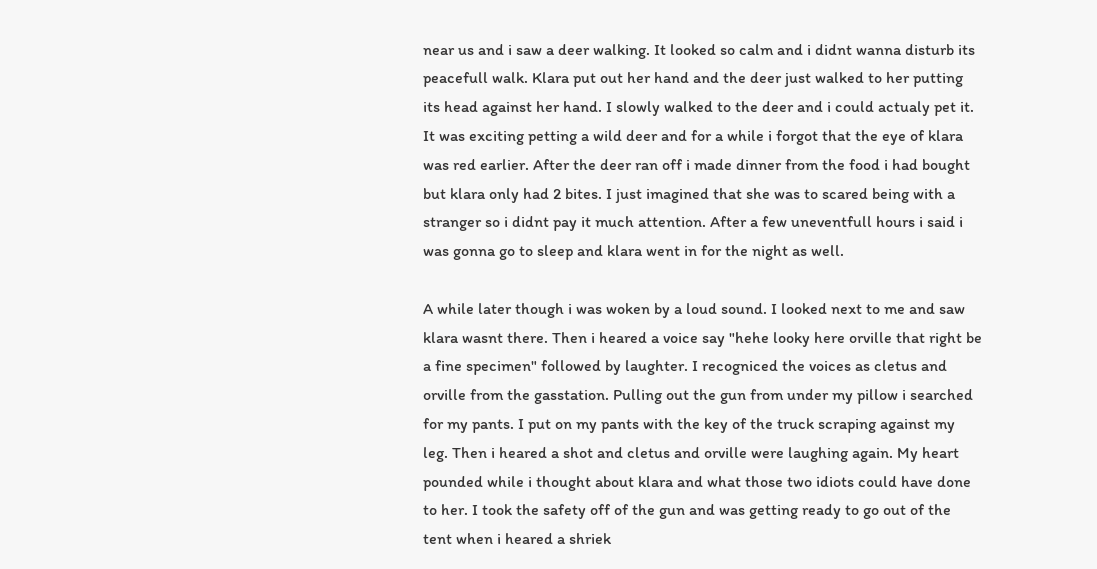near us and i saw a deer walking. It looked so calm and i didnt wanna disturb its peacefull walk. Klara put out her hand and the deer just walked to her putting its head against her hand. I slowly walked to the deer and i could actualy pet it. It was exciting petting a wild deer and for a while i forgot that the eye of klara was red earlier. After the deer ran off i made dinner from the food i had bought but klara only had 2 bites. I just imagined that she was to scared being with a stranger so i didnt pay it much attention. After a few uneventfull hours i said i was gonna go to sleep and klara went in for the night as well.

A while later though i was woken by a loud sound. I looked next to me and saw klara wasnt there. Then i heared a voice say "hehe looky here orville that right be a fine specimen" followed by laughter. I recogniced the voices as cletus and orville from the gasstation. Pulling out the gun from under my pillow i searched for my pants. I put on my pants with the key of the truck scraping against my leg. Then i heared a shot and cletus and orville were laughing again. My heart pounded while i thought about klara and what those two idiots could have done to her. I took the safety off of the gun and was getting ready to go out of the tent when i heared a shriek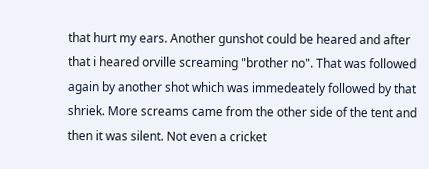that hurt my ears. Another gunshot could be heared and after that i heared orville screaming "brother no". That was followed again by another shot which was immedeately followed by that shriek. More screams came from the other side of the tent and then it was silent. Not even a cricket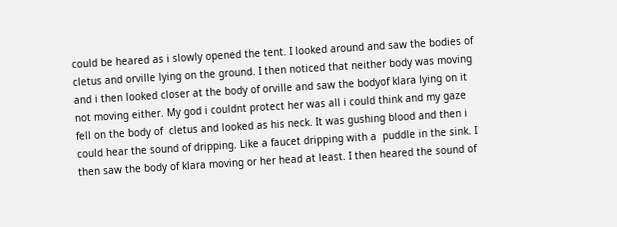could be heared as i slowly opened the tent. I looked around and saw the bodies of cletus and orville lying on the ground. I then noticed that neither body was moving and i then looked closer at the body of orville and saw the bodyof klara lying on it not moving either. My god i couldnt protect her was all i could think and my gaze fell on the body of  cletus and looked as his neck. It was gushing blood and then i could hear the sound of dripping. Like a faucet dripping with a  puddle in the sink. I then saw the body of klara moving or her head at least. I then heared the sound of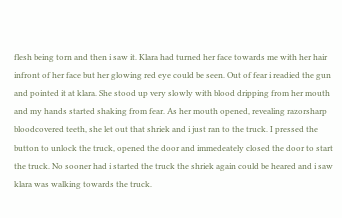flesh being torn and then i saw it. Klara had turned her face towards me with her hair infront of her face but her glowing red eye could be seen. Out of fear i readied the gun and pointed it at klara. She stood up very slowly with blood dripping from her mouth and my hands started shaking from fear. As her mouth opened, revealing razorsharp bloodcovered teeth, she let out that shriek and i just ran to the truck. I pressed the button to unlock the truck, opened the door and immedeately closed the door to start the truck. No sooner had i started the truck the shriek again could be heared and i saw klara was walking towards the truck.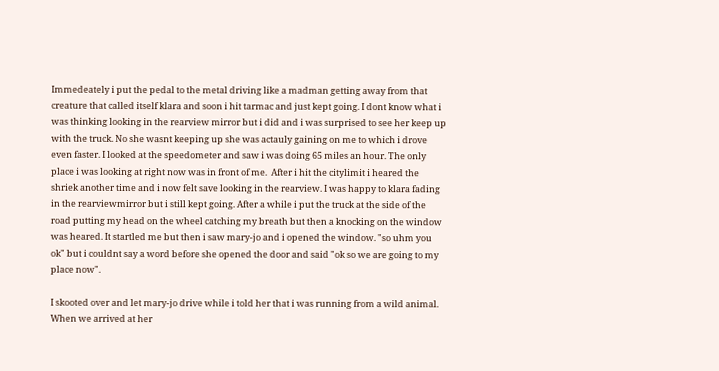Immedeately i put the pedal to the metal driving like a madman getting away from that creature that called itself klara and soon i hit tarmac and just kept going. I dont know what i was thinking looking in the rearview mirror but i did and i was surprised to see her keep up with the truck. No she wasnt keeping up she was actauly gaining on me to which i drove even faster. I looked at the speedometer and saw i was doing 65 miles an hour. The only place i was looking at right now was in front of me.  After i hit the citylimit i heared the shriek another time and i now felt save looking in the rearview. I was happy to klara fading in the rearviewmirror but i still kept going. After a while i put the truck at the side of the road putting my head on the wheel catching my breath but then a knocking on the window was heared. It startled me but then i saw mary-jo and i opened the window. "so uhm you ok" but i couldnt say a word before she opened the door and said "ok so we are going to my place now".

I skooted over and let mary-jo drive while i told her that i was running from a wild animal. When we arrived at her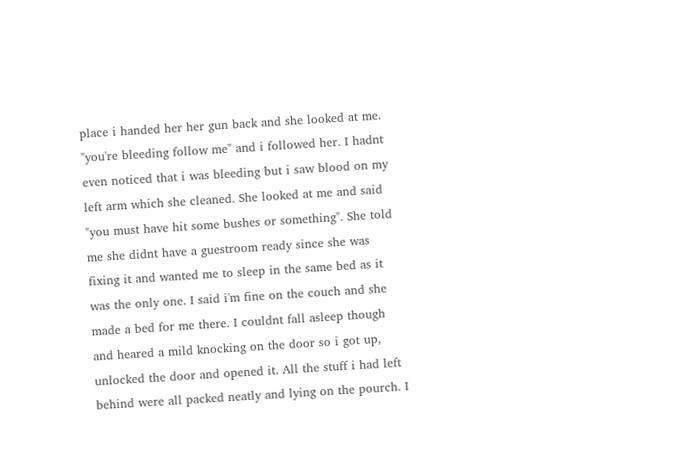place i handed her her gun back and she looked at me. "you're bleeding follow me" and i followed her. I hadnt even noticed that i was bleeding but i saw blood on my left arm which she cleaned. She looked at me and said "you must have hit some bushes or something". She told me she didnt have a guestroom ready since she was fixing it and wanted me to sleep in the same bed as it was the only one. I said i'm fine on the couch and she made a bed for me there. I couldnt fall asleep though and heared a mild knocking on the door so i got up, unlocked the door and opened it. All the stuff i had left behind were all packed neatly and lying on the pourch. I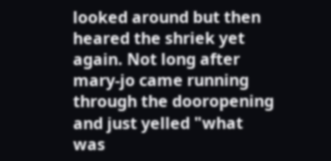looked around but then heared the shriek yet again. Not long after mary-jo came running through the dooropening and just yelled "what was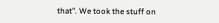that". We took the stuff on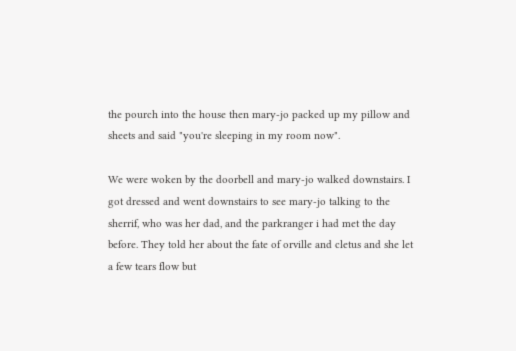the pourch into the house then mary-jo packed up my pillow and sheets and said "you're sleeping in my room now".

We were woken by the doorbell and mary-jo walked downstairs. I got dressed and went downstairs to see mary-jo talking to the sherrif, who was her dad, and the parkranger i had met the day before. They told her about the fate of orville and cletus and she let a few tears flow but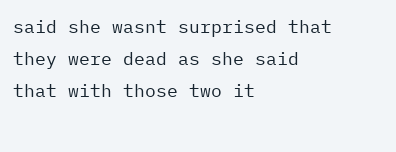said she wasnt surprised that they were dead as she said that with those two it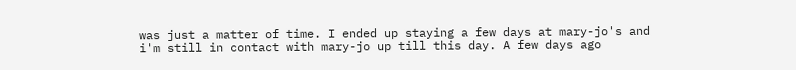was just a matter of time. I ended up staying a few days at mary-jo's and i'm still in contact with mary-jo up till this day. A few days ago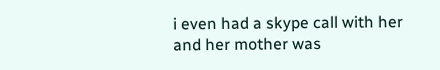i even had a skype call with her and her mother was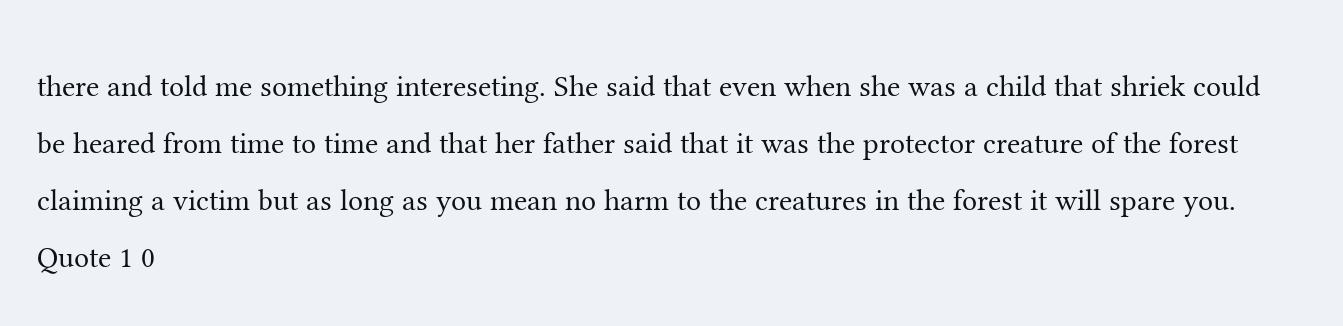there and told me something intereseting. She said that even when she was a child that shriek could be heared from time to time and that her father said that it was the protector creature of the forest claiming a victim but as long as you mean no harm to the creatures in the forest it will spare you.
Quote 1 0